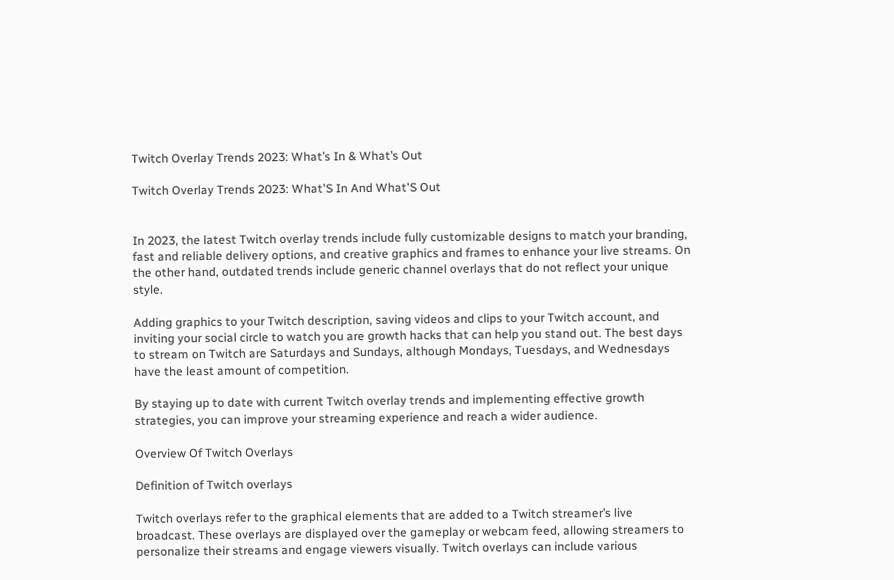Twitch Overlay Trends 2023: What’s In & What’s Out

Twitch Overlay Trends 2023: What'S In And What'S Out


In 2023, the latest Twitch overlay trends include fully customizable designs to match your branding, fast and reliable delivery options, and creative graphics and frames to enhance your live streams. On the other hand, outdated trends include generic channel overlays that do not reflect your unique style.

Adding graphics to your Twitch description, saving videos and clips to your Twitch account, and inviting your social circle to watch you are growth hacks that can help you stand out. The best days to stream on Twitch are Saturdays and Sundays, although Mondays, Tuesdays, and Wednesdays have the least amount of competition.

By staying up to date with current Twitch overlay trends and implementing effective growth strategies, you can improve your streaming experience and reach a wider audience.

Overview Of Twitch Overlays

Definition of Twitch overlays

Twitch overlays refer to the graphical elements that are added to a Twitch streamer’s live broadcast. These overlays are displayed over the gameplay or webcam feed, allowing streamers to personalize their streams and engage viewers visually. Twitch overlays can include various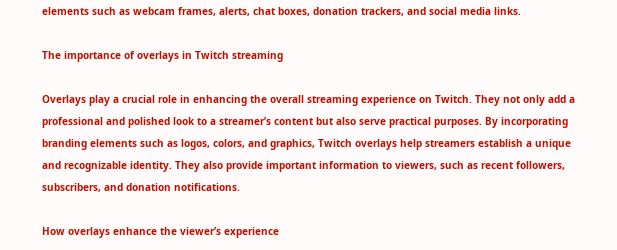elements such as webcam frames, alerts, chat boxes, donation trackers, and social media links.

The importance of overlays in Twitch streaming

Overlays play a crucial role in enhancing the overall streaming experience on Twitch. They not only add a professional and polished look to a streamer’s content but also serve practical purposes. By incorporating branding elements such as logos, colors, and graphics, Twitch overlays help streamers establish a unique and recognizable identity. They also provide important information to viewers, such as recent followers, subscribers, and donation notifications.

How overlays enhance the viewer’s experience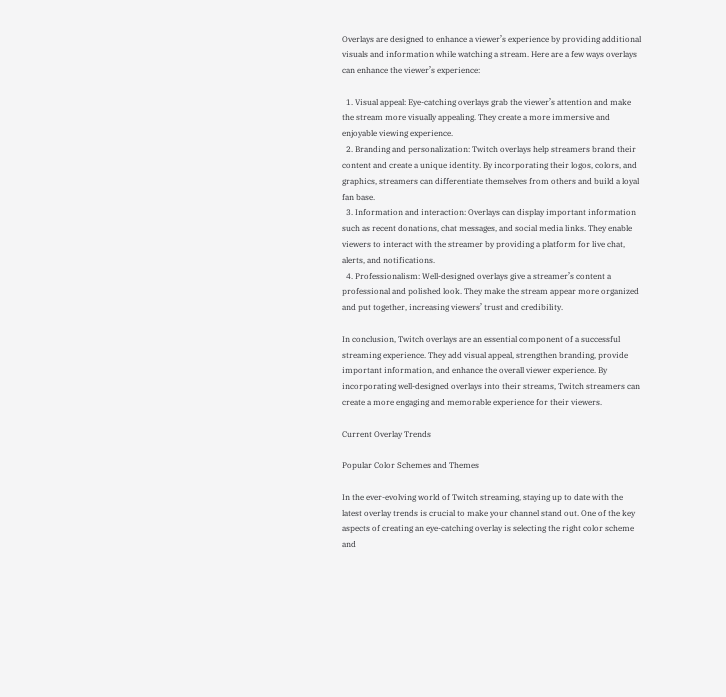Overlays are designed to enhance a viewer’s experience by providing additional visuals and information while watching a stream. Here are a few ways overlays can enhance the viewer’s experience:

  1. Visual appeal: Eye-catching overlays grab the viewer’s attention and make the stream more visually appealing. They create a more immersive and enjoyable viewing experience.
  2. Branding and personalization: Twitch overlays help streamers brand their content and create a unique identity. By incorporating their logos, colors, and graphics, streamers can differentiate themselves from others and build a loyal fan base.
  3. Information and interaction: Overlays can display important information such as recent donations, chat messages, and social media links. They enable viewers to interact with the streamer by providing a platform for live chat, alerts, and notifications.
  4. Professionalism: Well-designed overlays give a streamer’s content a professional and polished look. They make the stream appear more organized and put together, increasing viewers’ trust and credibility.

In conclusion, Twitch overlays are an essential component of a successful streaming experience. They add visual appeal, strengthen branding, provide important information, and enhance the overall viewer experience. By incorporating well-designed overlays into their streams, Twitch streamers can create a more engaging and memorable experience for their viewers.

Current Overlay Trends

Popular Color Schemes and Themes

In the ever-evolving world of Twitch streaming, staying up to date with the latest overlay trends is crucial to make your channel stand out. One of the key aspects of creating an eye-catching overlay is selecting the right color scheme and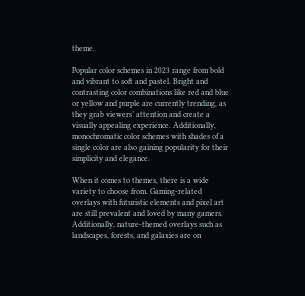theme.

Popular color schemes in 2023 range from bold and vibrant to soft and pastel. Bright and contrasting color combinations like red and blue or yellow and purple are currently trending, as they grab viewers’ attention and create a visually appealing experience. Additionally, monochromatic color schemes with shades of a single color are also gaining popularity for their simplicity and elegance.

When it comes to themes, there is a wide variety to choose from. Gaming-related overlays with futuristic elements and pixel art are still prevalent and loved by many gamers. Additionally, nature-themed overlays such as landscapes, forests, and galaxies are on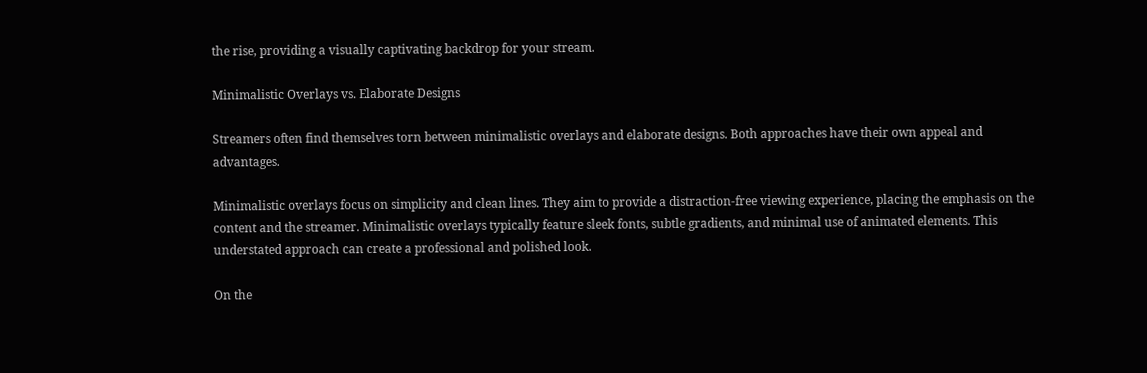the rise, providing a visually captivating backdrop for your stream.

Minimalistic Overlays vs. Elaborate Designs

Streamers often find themselves torn between minimalistic overlays and elaborate designs. Both approaches have their own appeal and advantages.

Minimalistic overlays focus on simplicity and clean lines. They aim to provide a distraction-free viewing experience, placing the emphasis on the content and the streamer. Minimalistic overlays typically feature sleek fonts, subtle gradients, and minimal use of animated elements. This understated approach can create a professional and polished look.

On the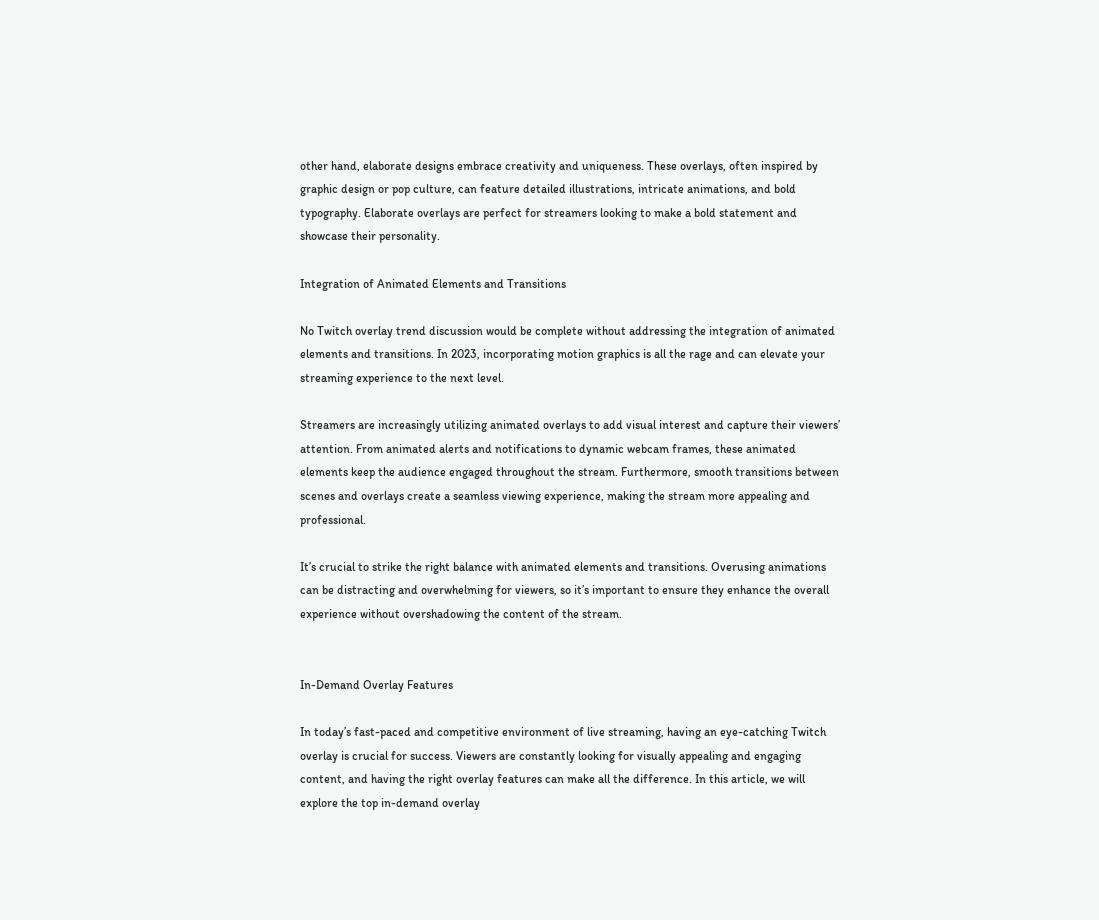other hand, elaborate designs embrace creativity and uniqueness. These overlays, often inspired by graphic design or pop culture, can feature detailed illustrations, intricate animations, and bold typography. Elaborate overlays are perfect for streamers looking to make a bold statement and showcase their personality.

Integration of Animated Elements and Transitions

No Twitch overlay trend discussion would be complete without addressing the integration of animated elements and transitions. In 2023, incorporating motion graphics is all the rage and can elevate your streaming experience to the next level.

Streamers are increasingly utilizing animated overlays to add visual interest and capture their viewers’ attention. From animated alerts and notifications to dynamic webcam frames, these animated elements keep the audience engaged throughout the stream. Furthermore, smooth transitions between scenes and overlays create a seamless viewing experience, making the stream more appealing and professional.

It’s crucial to strike the right balance with animated elements and transitions. Overusing animations can be distracting and overwhelming for viewers, so it’s important to ensure they enhance the overall experience without overshadowing the content of the stream.


In-Demand Overlay Features

In today’s fast-paced and competitive environment of live streaming, having an eye-catching Twitch overlay is crucial for success. Viewers are constantly looking for visually appealing and engaging content, and having the right overlay features can make all the difference. In this article, we will explore the top in-demand overlay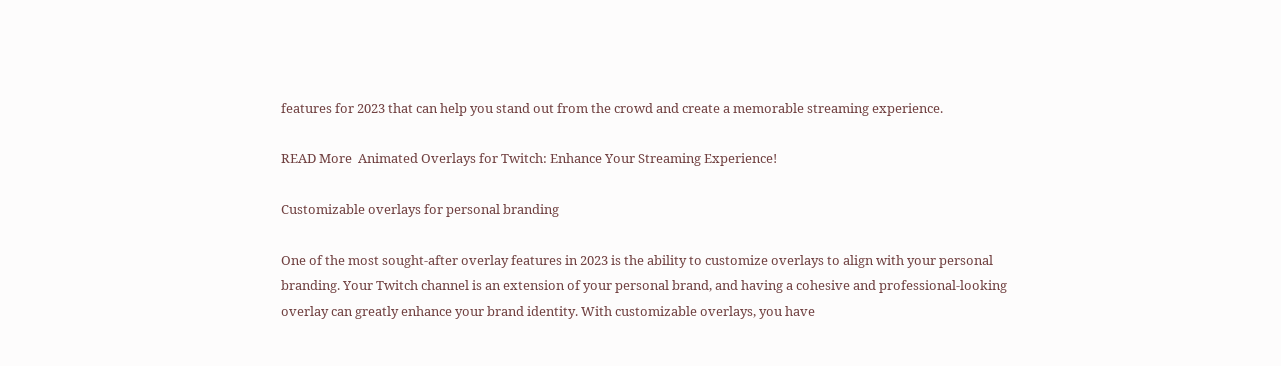features for 2023 that can help you stand out from the crowd and create a memorable streaming experience.

READ More  Animated Overlays for Twitch: Enhance Your Streaming Experience!

Customizable overlays for personal branding

One of the most sought-after overlay features in 2023 is the ability to customize overlays to align with your personal branding. Your Twitch channel is an extension of your personal brand, and having a cohesive and professional-looking overlay can greatly enhance your brand identity. With customizable overlays, you have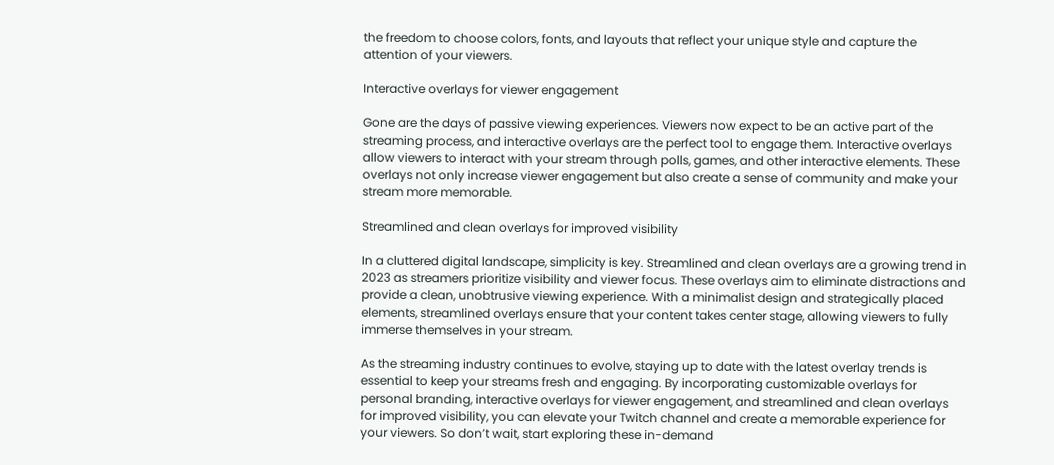the freedom to choose colors, fonts, and layouts that reflect your unique style and capture the attention of your viewers.

Interactive overlays for viewer engagement

Gone are the days of passive viewing experiences. Viewers now expect to be an active part of the streaming process, and interactive overlays are the perfect tool to engage them. Interactive overlays allow viewers to interact with your stream through polls, games, and other interactive elements. These overlays not only increase viewer engagement but also create a sense of community and make your stream more memorable.

Streamlined and clean overlays for improved visibility

In a cluttered digital landscape, simplicity is key. Streamlined and clean overlays are a growing trend in 2023 as streamers prioritize visibility and viewer focus. These overlays aim to eliminate distractions and provide a clean, unobtrusive viewing experience. With a minimalist design and strategically placed elements, streamlined overlays ensure that your content takes center stage, allowing viewers to fully immerse themselves in your stream.

As the streaming industry continues to evolve, staying up to date with the latest overlay trends is essential to keep your streams fresh and engaging. By incorporating customizable overlays for personal branding, interactive overlays for viewer engagement, and streamlined and clean overlays for improved visibility, you can elevate your Twitch channel and create a memorable experience for your viewers. So don’t wait, start exploring these in-demand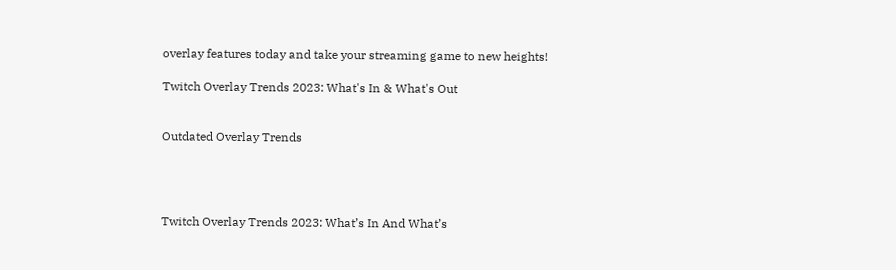overlay features today and take your streaming game to new heights!

Twitch Overlay Trends 2023: What's In & What's Out


Outdated Overlay Trends




Twitch Overlay Trends 2023: What’s In And What’s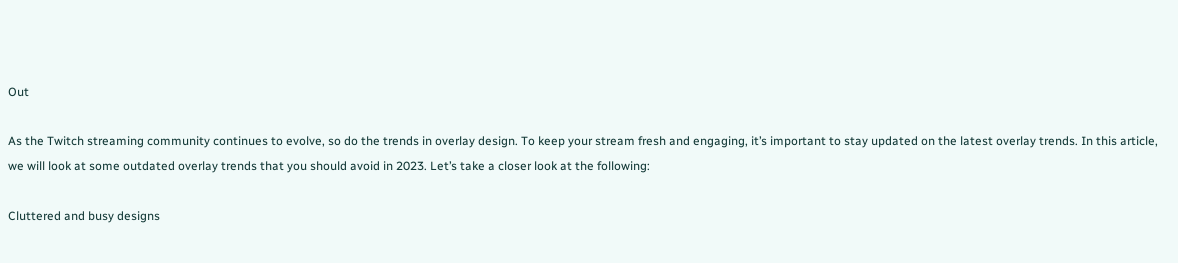Out

As the Twitch streaming community continues to evolve, so do the trends in overlay design. To keep your stream fresh and engaging, it’s important to stay updated on the latest overlay trends. In this article, we will look at some outdated overlay trends that you should avoid in 2023. Let’s take a closer look at the following:

Cluttered and busy designs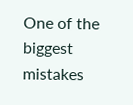One of the biggest mistakes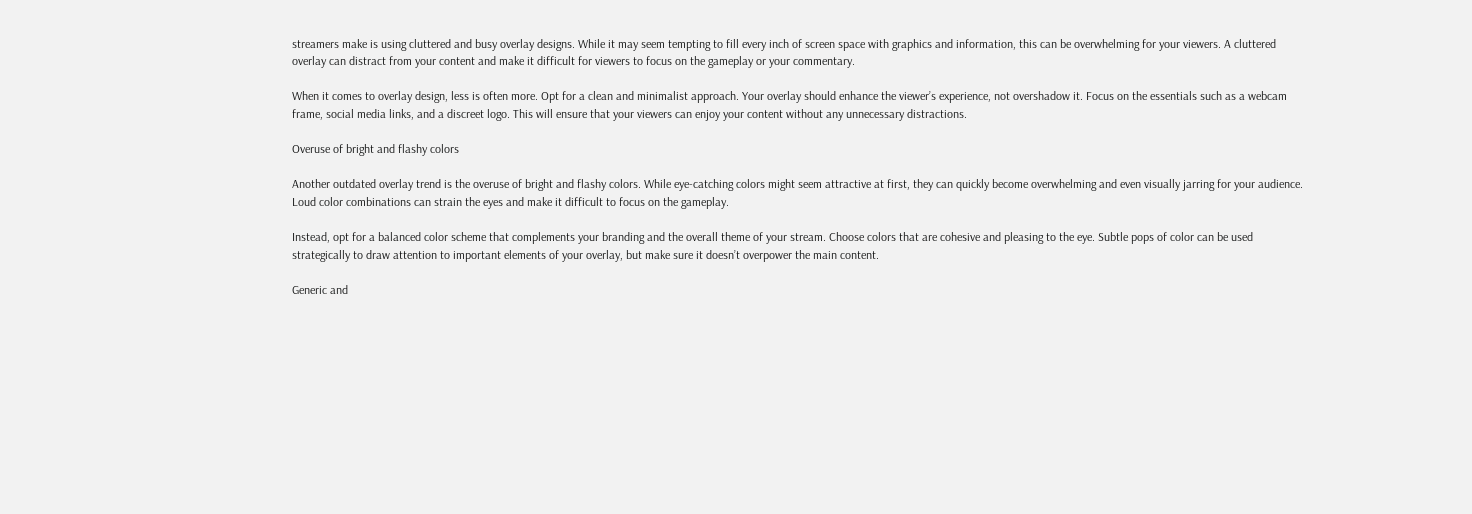streamers make is using cluttered and busy overlay designs. While it may seem tempting to fill every inch of screen space with graphics and information, this can be overwhelming for your viewers. A cluttered overlay can distract from your content and make it difficult for viewers to focus on the gameplay or your commentary.

When it comes to overlay design, less is often more. Opt for a clean and minimalist approach. Your overlay should enhance the viewer’s experience, not overshadow it. Focus on the essentials such as a webcam frame, social media links, and a discreet logo. This will ensure that your viewers can enjoy your content without any unnecessary distractions.

Overuse of bright and flashy colors

Another outdated overlay trend is the overuse of bright and flashy colors. While eye-catching colors might seem attractive at first, they can quickly become overwhelming and even visually jarring for your audience. Loud color combinations can strain the eyes and make it difficult to focus on the gameplay.

Instead, opt for a balanced color scheme that complements your branding and the overall theme of your stream. Choose colors that are cohesive and pleasing to the eye. Subtle pops of color can be used strategically to draw attention to important elements of your overlay, but make sure it doesn’t overpower the main content.

Generic and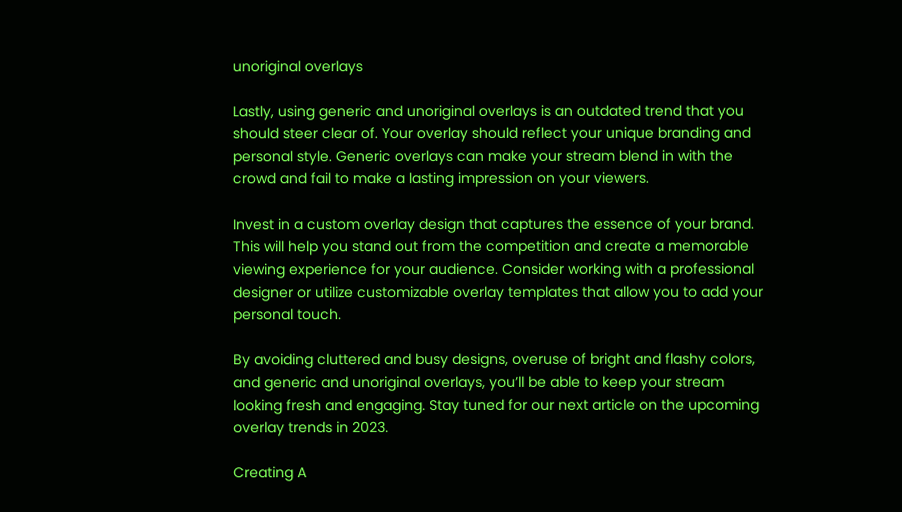unoriginal overlays

Lastly, using generic and unoriginal overlays is an outdated trend that you should steer clear of. Your overlay should reflect your unique branding and personal style. Generic overlays can make your stream blend in with the crowd and fail to make a lasting impression on your viewers.

Invest in a custom overlay design that captures the essence of your brand. This will help you stand out from the competition and create a memorable viewing experience for your audience. Consider working with a professional designer or utilize customizable overlay templates that allow you to add your personal touch.

By avoiding cluttered and busy designs, overuse of bright and flashy colors, and generic and unoriginal overlays, you’ll be able to keep your stream looking fresh and engaging. Stay tuned for our next article on the upcoming overlay trends in 2023.

Creating A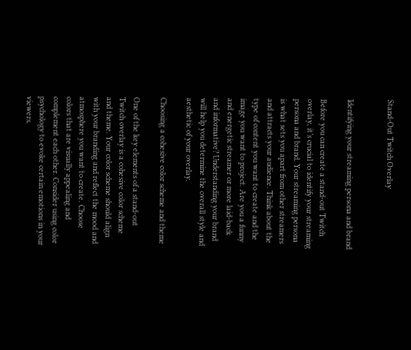Stand-Out Twitch Overlay


Identifying your streaming persona and brand

Before you can create a stand-out Twitch overlay, it’s crucial to identify your streaming persona and brand. Your streaming persona is what sets you apart from other streamers and attracts your audience. Think about the type of content you want to create and the image you want to project. Are you a funny and energetic streamer or more laid-back and informative? Understanding your brand will help you determine the overall style and aesthetic of your overlay.

Choosing a cohesive color scheme and theme

One of the key elements of a stand-out Twitch overlay is a cohesive color scheme and theme. Your color scheme should align with your branding and reflect the mood and atmosphere you want to create. Choose colors that are visually appealing and complement each other. Consider using color psychology to evoke certain emotions in your viewers.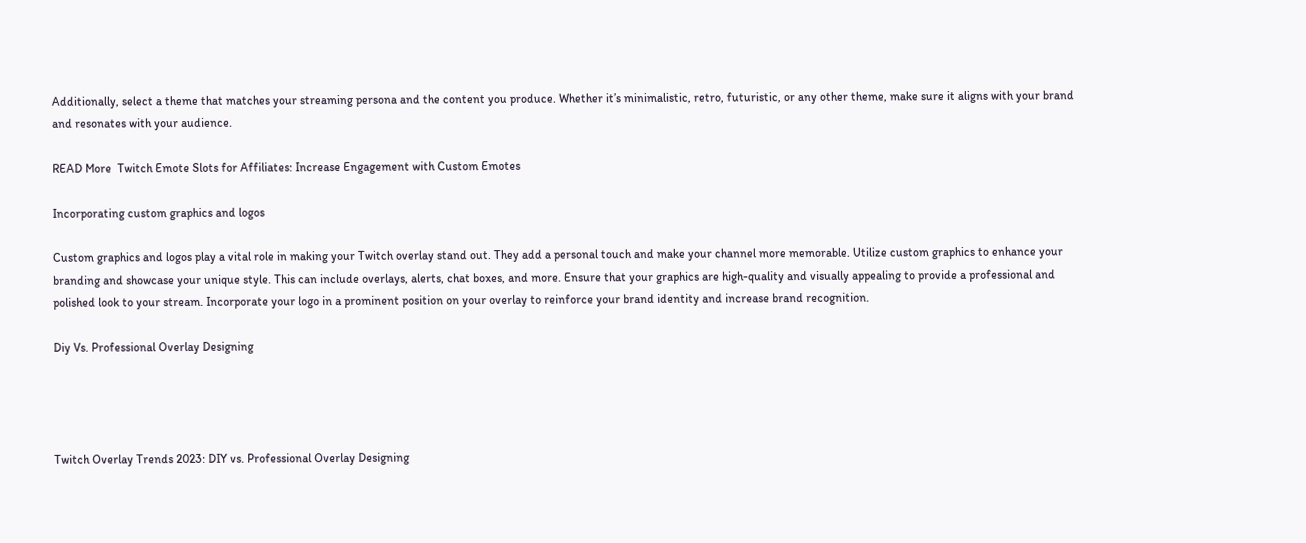Additionally, select a theme that matches your streaming persona and the content you produce. Whether it’s minimalistic, retro, futuristic, or any other theme, make sure it aligns with your brand and resonates with your audience.

READ More  Twitch Emote Slots for Affiliates: Increase Engagement with Custom Emotes

Incorporating custom graphics and logos

Custom graphics and logos play a vital role in making your Twitch overlay stand out. They add a personal touch and make your channel more memorable. Utilize custom graphics to enhance your branding and showcase your unique style. This can include overlays, alerts, chat boxes, and more. Ensure that your graphics are high-quality and visually appealing to provide a professional and polished look to your stream. Incorporate your logo in a prominent position on your overlay to reinforce your brand identity and increase brand recognition.

Diy Vs. Professional Overlay Designing




Twitch Overlay Trends 2023: DIY vs. Professional Overlay Designing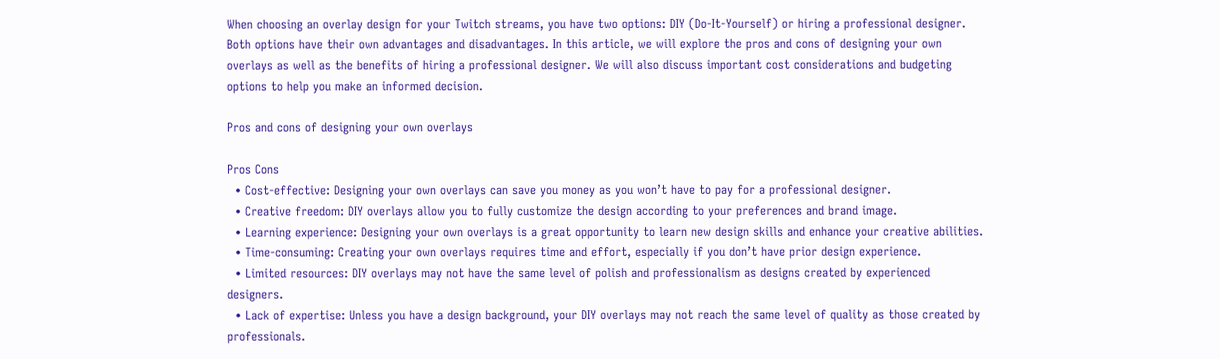When choosing an overlay design for your Twitch streams, you have two options: DIY (Do-It-Yourself) or hiring a professional designer. Both options have their own advantages and disadvantages. In this article, we will explore the pros and cons of designing your own overlays as well as the benefits of hiring a professional designer. We will also discuss important cost considerations and budgeting options to help you make an informed decision.

Pros and cons of designing your own overlays

Pros Cons
  • Cost-effective: Designing your own overlays can save you money as you won’t have to pay for a professional designer.
  • Creative freedom: DIY overlays allow you to fully customize the design according to your preferences and brand image.
  • Learning experience: Designing your own overlays is a great opportunity to learn new design skills and enhance your creative abilities.
  • Time-consuming: Creating your own overlays requires time and effort, especially if you don’t have prior design experience.
  • Limited resources: DIY overlays may not have the same level of polish and professionalism as designs created by experienced designers.
  • Lack of expertise: Unless you have a design background, your DIY overlays may not reach the same level of quality as those created by professionals.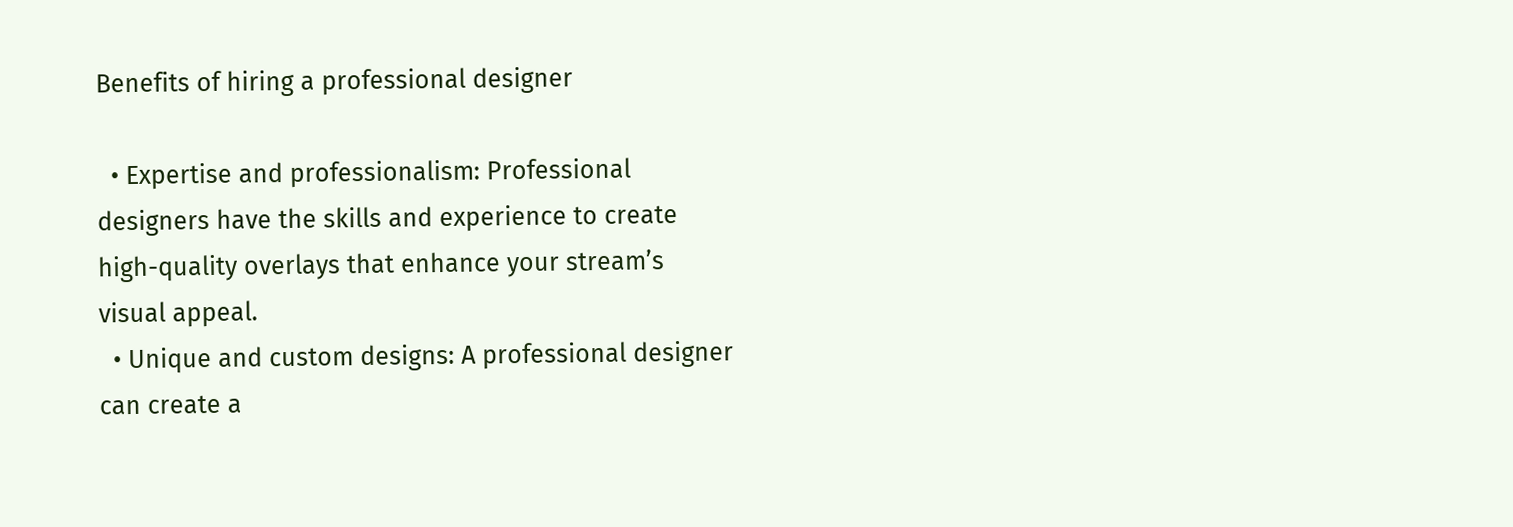Benefits of hiring a professional designer

  • Expertise and professionalism: Professional designers have the skills and experience to create high-quality overlays that enhance your stream’s visual appeal.
  • Unique and custom designs: A professional designer can create a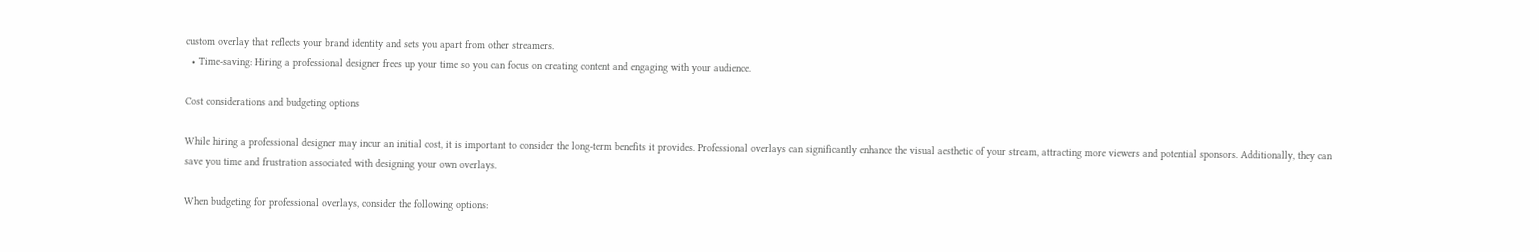custom overlay that reflects your brand identity and sets you apart from other streamers.
  • Time-saving: Hiring a professional designer frees up your time so you can focus on creating content and engaging with your audience.

Cost considerations and budgeting options

While hiring a professional designer may incur an initial cost, it is important to consider the long-term benefits it provides. Professional overlays can significantly enhance the visual aesthetic of your stream, attracting more viewers and potential sponsors. Additionally, they can save you time and frustration associated with designing your own overlays.

When budgeting for professional overlays, consider the following options: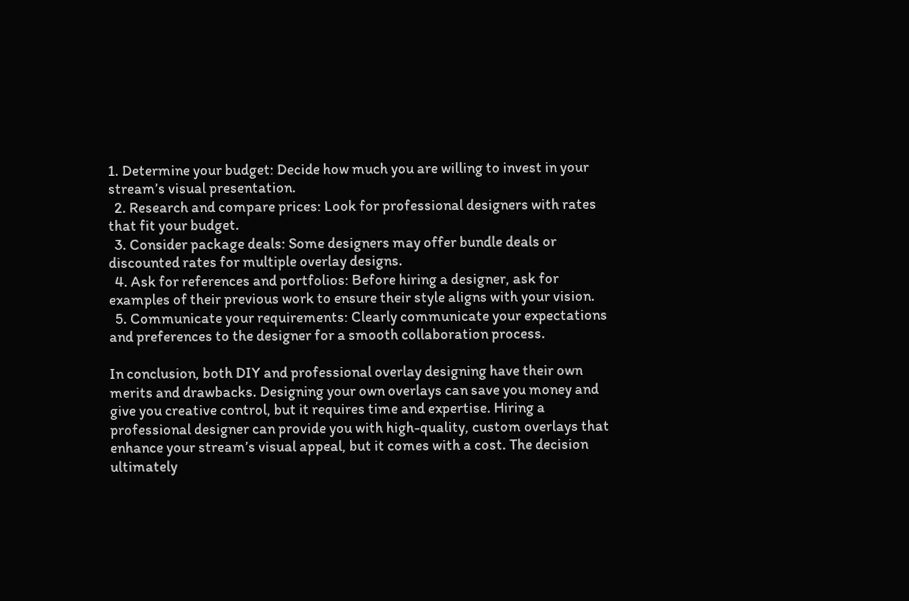1. Determine your budget: Decide how much you are willing to invest in your stream’s visual presentation.
  2. Research and compare prices: Look for professional designers with rates that fit your budget.
  3. Consider package deals: Some designers may offer bundle deals or discounted rates for multiple overlay designs.
  4. Ask for references and portfolios: Before hiring a designer, ask for examples of their previous work to ensure their style aligns with your vision.
  5. Communicate your requirements: Clearly communicate your expectations and preferences to the designer for a smooth collaboration process.

In conclusion, both DIY and professional overlay designing have their own merits and drawbacks. Designing your own overlays can save you money and give you creative control, but it requires time and expertise. Hiring a professional designer can provide you with high-quality, custom overlays that enhance your stream’s visual appeal, but it comes with a cost. The decision ultimately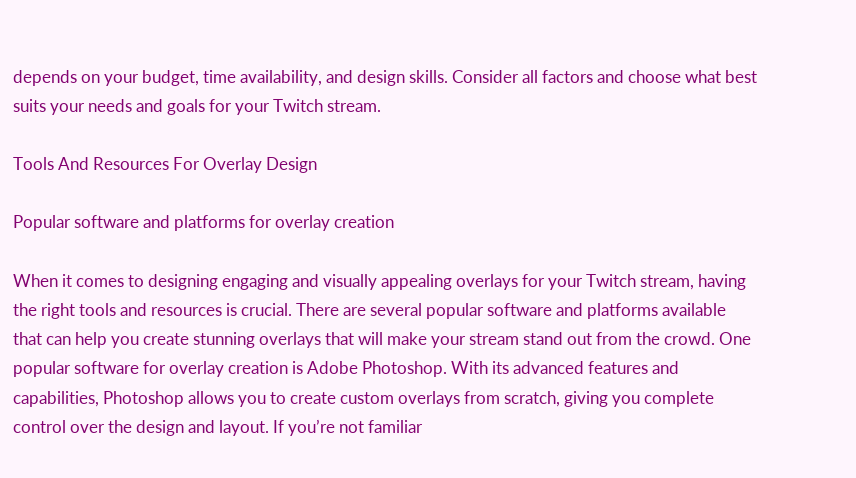depends on your budget, time availability, and design skills. Consider all factors and choose what best suits your needs and goals for your Twitch stream.

Tools And Resources For Overlay Design

Popular software and platforms for overlay creation

When it comes to designing engaging and visually appealing overlays for your Twitch stream, having the right tools and resources is crucial. There are several popular software and platforms available that can help you create stunning overlays that will make your stream stand out from the crowd. One popular software for overlay creation is Adobe Photoshop. With its advanced features and capabilities, Photoshop allows you to create custom overlays from scratch, giving you complete control over the design and layout. If you’re not familiar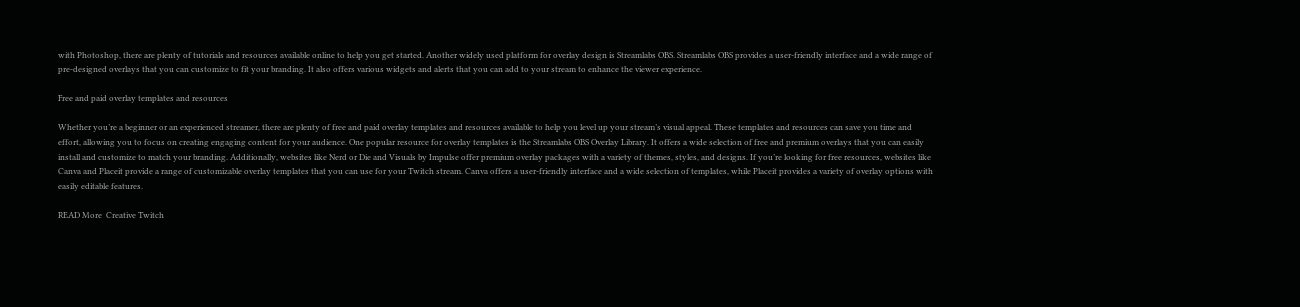with Photoshop, there are plenty of tutorials and resources available online to help you get started. Another widely used platform for overlay design is Streamlabs OBS. Streamlabs OBS provides a user-friendly interface and a wide range of pre-designed overlays that you can customize to fit your branding. It also offers various widgets and alerts that you can add to your stream to enhance the viewer experience.

Free and paid overlay templates and resources

Whether you’re a beginner or an experienced streamer, there are plenty of free and paid overlay templates and resources available to help you level up your stream’s visual appeal. These templates and resources can save you time and effort, allowing you to focus on creating engaging content for your audience. One popular resource for overlay templates is the Streamlabs OBS Overlay Library. It offers a wide selection of free and premium overlays that you can easily install and customize to match your branding. Additionally, websites like Nerd or Die and Visuals by Impulse offer premium overlay packages with a variety of themes, styles, and designs. If you’re looking for free resources, websites like Canva and Placeit provide a range of customizable overlay templates that you can use for your Twitch stream. Canva offers a user-friendly interface and a wide selection of templates, while Placeit provides a variety of overlay options with easily editable features.

READ More  Creative Twitch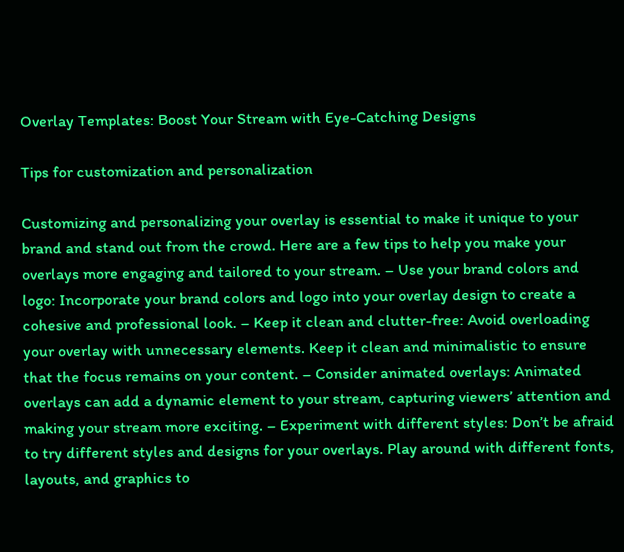Overlay Templates: Boost Your Stream with Eye-Catching Designs

Tips for customization and personalization

Customizing and personalizing your overlay is essential to make it unique to your brand and stand out from the crowd. Here are a few tips to help you make your overlays more engaging and tailored to your stream. – Use your brand colors and logo: Incorporate your brand colors and logo into your overlay design to create a cohesive and professional look. – Keep it clean and clutter-free: Avoid overloading your overlay with unnecessary elements. Keep it clean and minimalistic to ensure that the focus remains on your content. – Consider animated overlays: Animated overlays can add a dynamic element to your stream, capturing viewers’ attention and making your stream more exciting. – Experiment with different styles: Don’t be afraid to try different styles and designs for your overlays. Play around with different fonts, layouts, and graphics to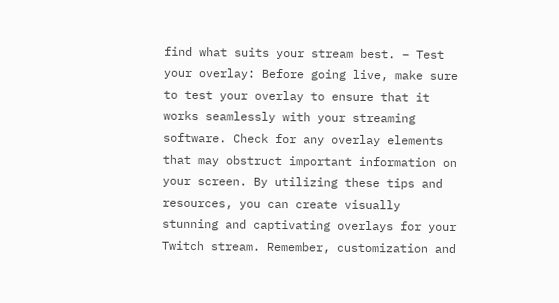find what suits your stream best. – Test your overlay: Before going live, make sure to test your overlay to ensure that it works seamlessly with your streaming software. Check for any overlay elements that may obstruct important information on your screen. By utilizing these tips and resources, you can create visually stunning and captivating overlays for your Twitch stream. Remember, customization and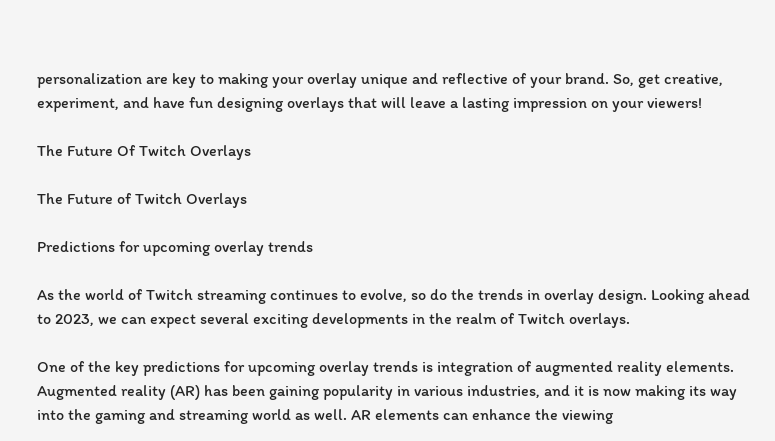personalization are key to making your overlay unique and reflective of your brand. So, get creative, experiment, and have fun designing overlays that will leave a lasting impression on your viewers!

The Future Of Twitch Overlays

The Future of Twitch Overlays

Predictions for upcoming overlay trends

As the world of Twitch streaming continues to evolve, so do the trends in overlay design. Looking ahead to 2023, we can expect several exciting developments in the realm of Twitch overlays.

One of the key predictions for upcoming overlay trends is integration of augmented reality elements. Augmented reality (AR) has been gaining popularity in various industries, and it is now making its way into the gaming and streaming world as well. AR elements can enhance the viewing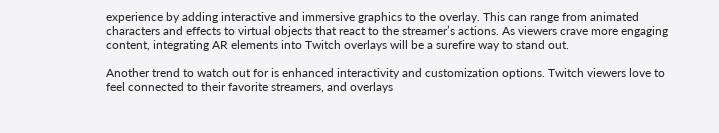experience by adding interactive and immersive graphics to the overlay. This can range from animated characters and effects to virtual objects that react to the streamer’s actions. As viewers crave more engaging content, integrating AR elements into Twitch overlays will be a surefire way to stand out.

Another trend to watch out for is enhanced interactivity and customization options. Twitch viewers love to feel connected to their favorite streamers, and overlays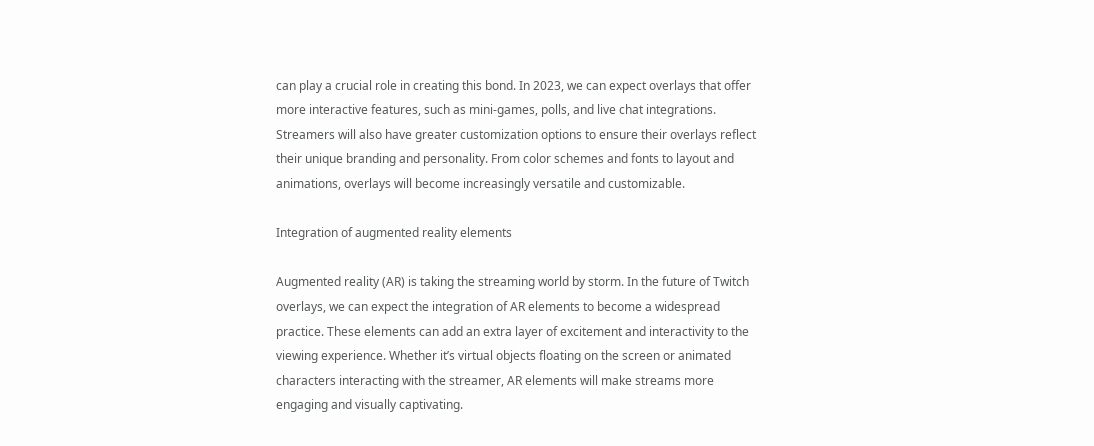can play a crucial role in creating this bond. In 2023, we can expect overlays that offer more interactive features, such as mini-games, polls, and live chat integrations. Streamers will also have greater customization options to ensure their overlays reflect their unique branding and personality. From color schemes and fonts to layout and animations, overlays will become increasingly versatile and customizable.

Integration of augmented reality elements

Augmented reality (AR) is taking the streaming world by storm. In the future of Twitch overlays, we can expect the integration of AR elements to become a widespread practice. These elements can add an extra layer of excitement and interactivity to the viewing experience. Whether it’s virtual objects floating on the screen or animated characters interacting with the streamer, AR elements will make streams more engaging and visually captivating.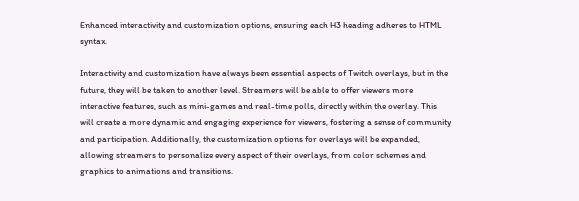Enhanced interactivity and customization options, ensuring each H3 heading adheres to HTML syntax.

Interactivity and customization have always been essential aspects of Twitch overlays, but in the future, they will be taken to another level. Streamers will be able to offer viewers more interactive features, such as mini-games and real-time polls, directly within the overlay. This will create a more dynamic and engaging experience for viewers, fostering a sense of community and participation. Additionally, the customization options for overlays will be expanded, allowing streamers to personalize every aspect of their overlays, from color schemes and graphics to animations and transitions.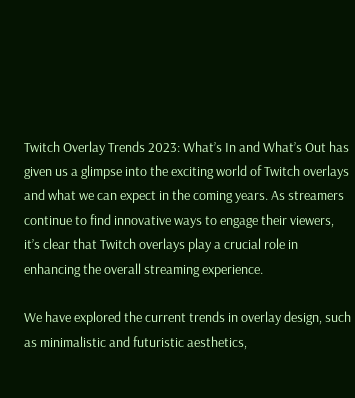Twitch Overlay Trends 2023: What’s In and What’s Out has given us a glimpse into the exciting world of Twitch overlays and what we can expect in the coming years. As streamers continue to find innovative ways to engage their viewers, it’s clear that Twitch overlays play a crucial role in enhancing the overall streaming experience.

We have explored the current trends in overlay design, such as minimalistic and futuristic aesthetics,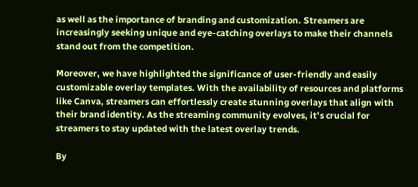as well as the importance of branding and customization. Streamers are increasingly seeking unique and eye-catching overlays to make their channels stand out from the competition.

Moreover, we have highlighted the significance of user-friendly and easily customizable overlay templates. With the availability of resources and platforms like Canva, streamers can effortlessly create stunning overlays that align with their brand identity. As the streaming community evolves, it’s crucial for streamers to stay updated with the latest overlay trends.

By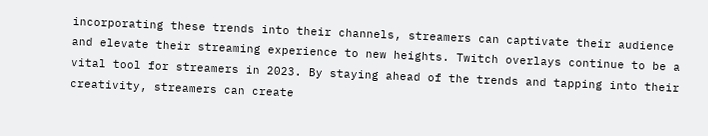incorporating these trends into their channels, streamers can captivate their audience and elevate their streaming experience to new heights. Twitch overlays continue to be a vital tool for streamers in 2023. By staying ahead of the trends and tapping into their creativity, streamers can create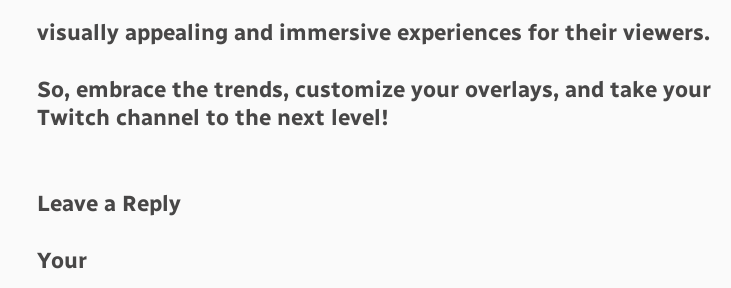visually appealing and immersive experiences for their viewers.

So, embrace the trends, customize your overlays, and take your Twitch channel to the next level!


Leave a Reply

Your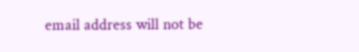email address will not be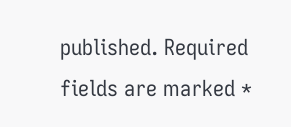published. Required fields are marked *